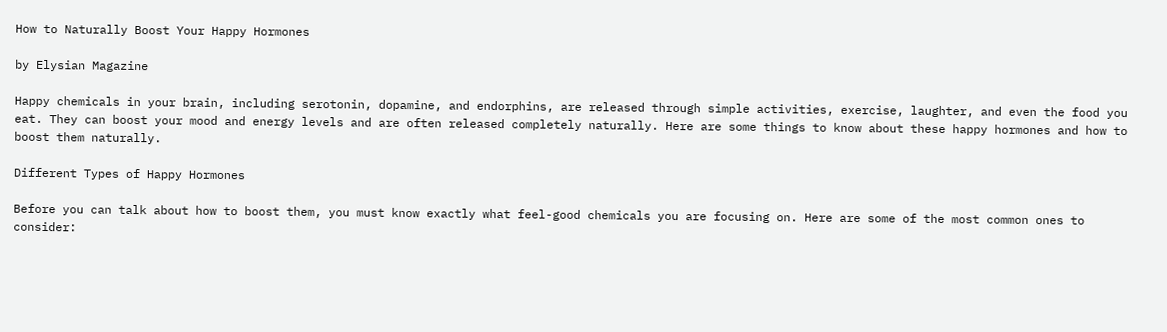How to Naturally Boost Your Happy Hormones

by Elysian Magazine

Happy chemicals in your brain, including serotonin, dopamine, and endorphins, are released through simple activities, exercise, laughter, and even the food you eat. They can boost your mood and energy levels and are often released completely naturally. Here are some things to know about these happy hormones and how to boost them naturally.

Different Types of Happy Hormones

Before you can talk about how to boost them, you must know exactly what feel-good chemicals you are focusing on. Here are some of the most common ones to consider: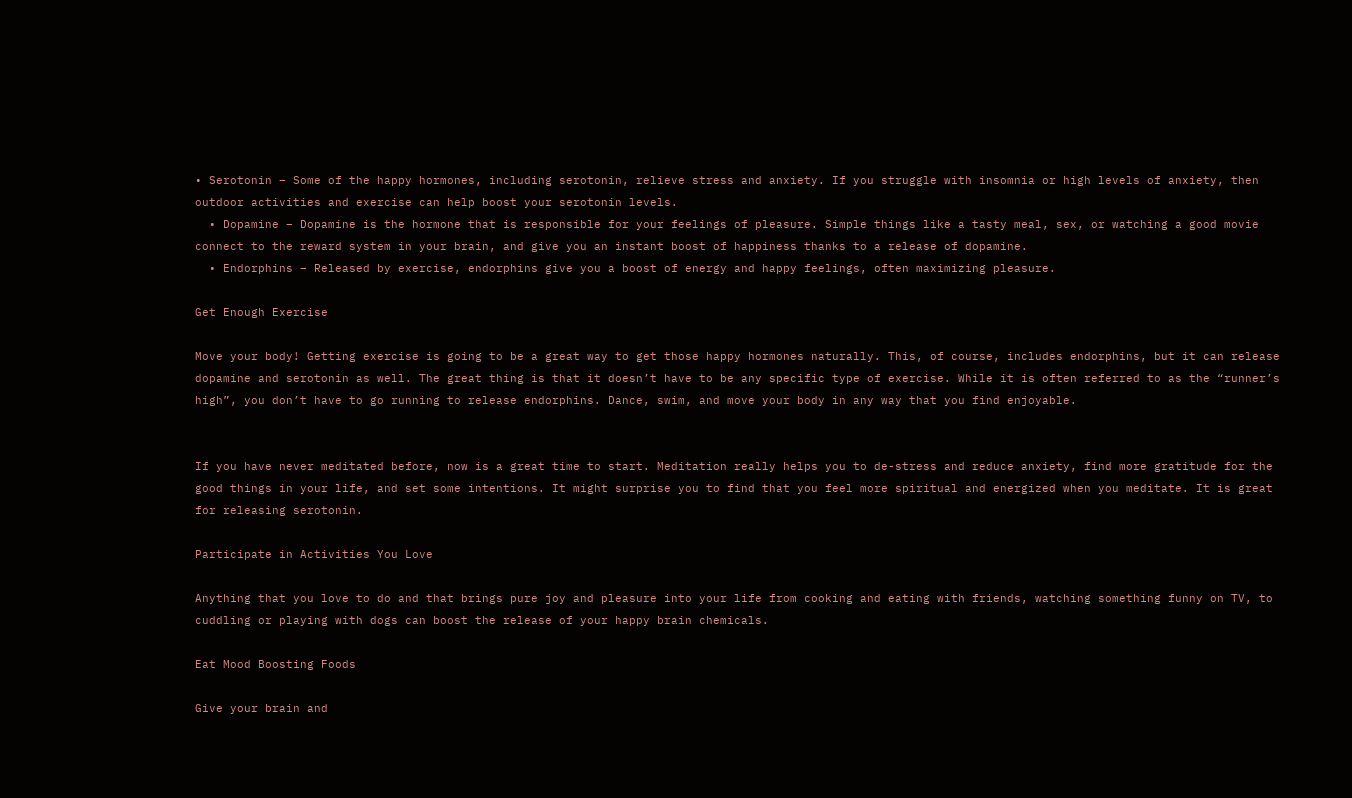• Serotonin – Some of the happy hormones, including serotonin, relieve stress and anxiety. If you struggle with insomnia or high levels of anxiety, then outdoor activities and exercise can help boost your serotonin levels.
  • Dopamine – Dopamine is the hormone that is responsible for your feelings of pleasure. Simple things like a tasty meal, sex, or watching a good movie connect to the reward system in your brain, and give you an instant boost of happiness thanks to a release of dopamine.
  • Endorphins – Released by exercise, endorphins give you a boost of energy and happy feelings, often maximizing pleasure.

Get Enough Exercise

Move your body! Getting exercise is going to be a great way to get those happy hormones naturally. This, of course, includes endorphins, but it can release dopamine and serotonin as well. The great thing is that it doesn’t have to be any specific type of exercise. While it is often referred to as the “runner’s high”, you don’t have to go running to release endorphins. Dance, swim, and move your body in any way that you find enjoyable.


If you have never meditated before, now is a great time to start. Meditation really helps you to de-stress and reduce anxiety, find more gratitude for the good things in your life, and set some intentions. It might surprise you to find that you feel more spiritual and energized when you meditate. It is great for releasing serotonin.

Participate in Activities You Love

Anything that you love to do and that brings pure joy and pleasure into your life from cooking and eating with friends, watching something funny on TV, to cuddling or playing with dogs can boost the release of your happy brain chemicals.

Eat Mood Boosting Foods

Give your brain and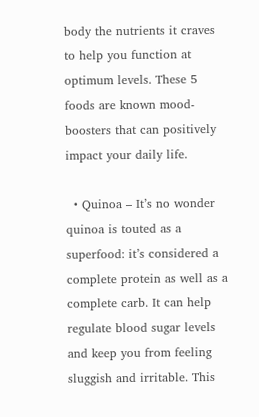body the nutrients it craves to help you function at optimum levels. These 5 foods are known mood-boosters that can positively impact your daily life.

  • Quinoa – It’s no wonder quinoa is touted as a superfood: it’s considered a complete protein as well as a complete carb. It can help regulate blood sugar levels and keep you from feeling sluggish and irritable. This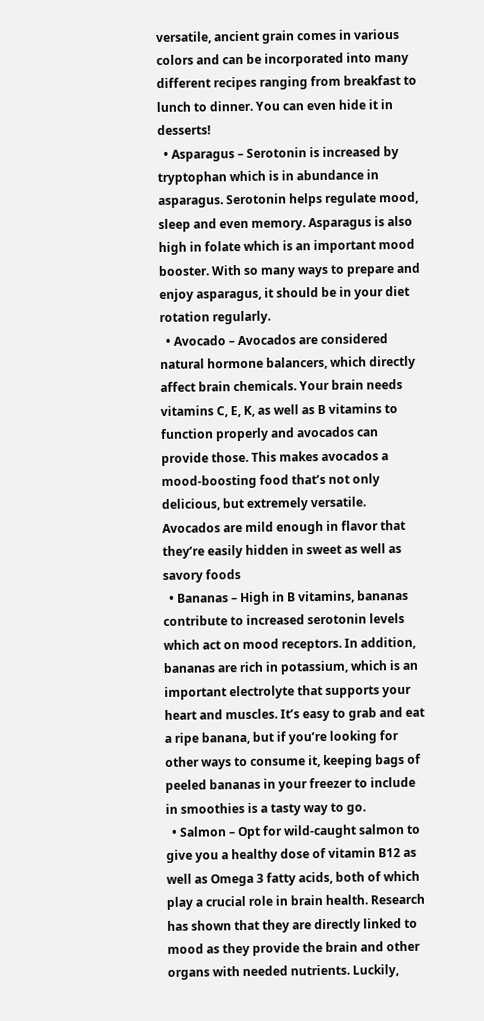versatile, ancient grain comes in various colors and can be incorporated into many different recipes ranging from breakfast to lunch to dinner. You can even hide it in desserts!
  • Asparagus – Serotonin is increased by tryptophan which is in abundance in asparagus. Serotonin helps regulate mood, sleep and even memory. Asparagus is also high in folate which is an important mood booster. With so many ways to prepare and enjoy asparagus, it should be in your diet rotation regularly.
  • Avocado – Avocados are considered natural hormone balancers, which directly affect brain chemicals. Your brain needs vitamins C, E, K, as well as B vitamins to function properly and avocados can provide those. This makes avocados a mood-boosting food that’s not only delicious, but extremely versatile. Avocados are mild enough in flavor that they’re easily hidden in sweet as well as savory foods
  • Bananas – High in B vitamins, bananas contribute to increased serotonin levels which act on mood receptors. In addition, bananas are rich in potassium, which is an important electrolyte that supports your heart and muscles. It’s easy to grab and eat a ripe banana, but if you’re looking for other ways to consume it, keeping bags of peeled bananas in your freezer to include in smoothies is a tasty way to go.
  • Salmon – Opt for wild-caught salmon to give you a healthy dose of vitamin B12 as well as Omega 3 fatty acids, both of which play a crucial role in brain health. Research has shown that they are directly linked to mood as they provide the brain and other organs with needed nutrients. Luckily,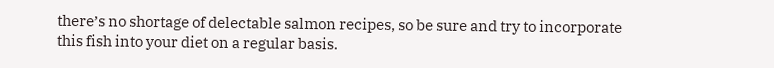there’s no shortage of delectable salmon recipes, so be sure and try to incorporate this fish into your diet on a regular basis.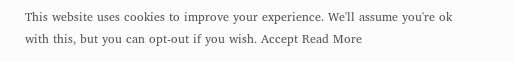This website uses cookies to improve your experience. We'll assume you're ok with this, but you can opt-out if you wish. Accept Read More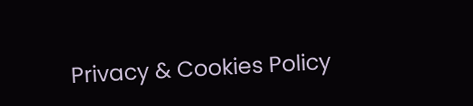Privacy & Cookies Policy